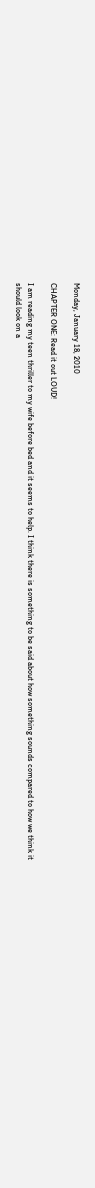Monday, January 18, 2010

CHAPTER ONE: Read it out LOUD!

I am reading my teen thriller to my wife before bed and it seems to help. I think there is something to be said about how something sounds compared to how we think it should look on a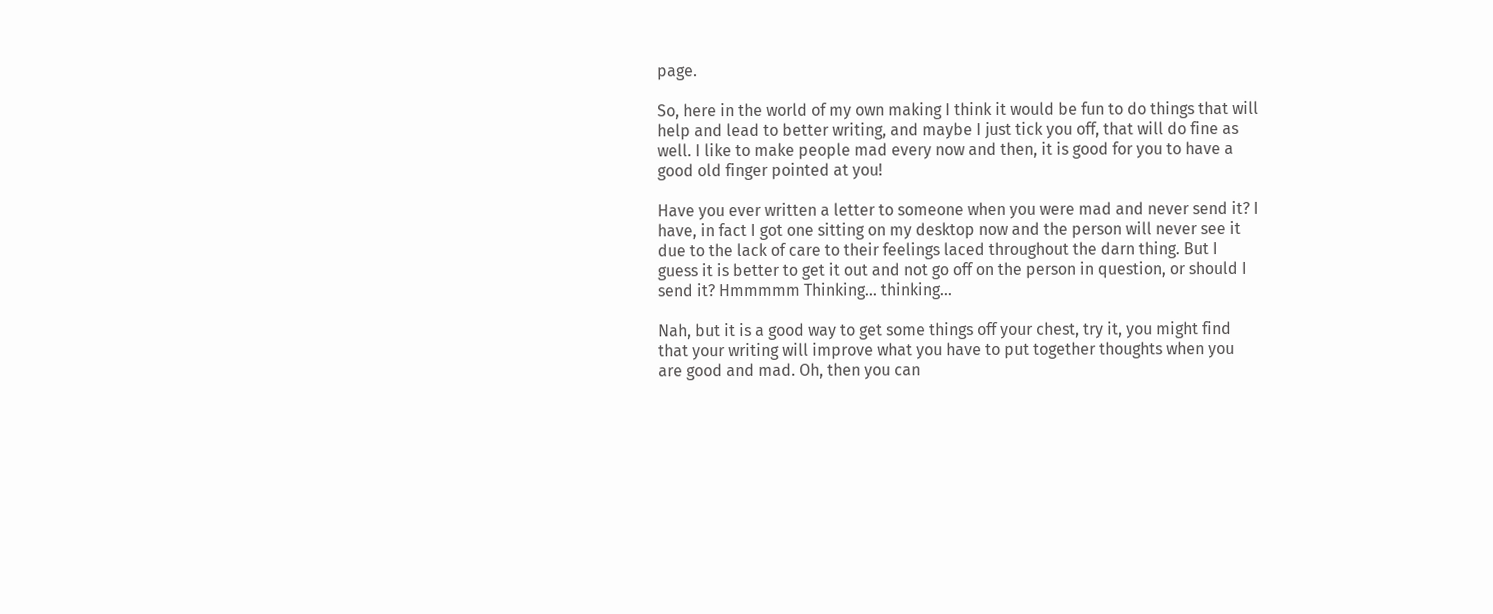page.

So, here in the world of my own making I think it would be fun to do things that will help and lead to better writing, and maybe I just tick you off, that will do fine as well. I like to make people mad every now and then, it is good for you to have a good old finger pointed at you!

Have you ever written a letter to someone when you were mad and never send it? I have, in fact I got one sitting on my desktop now and the person will never see it due to the lack of care to their feelings laced throughout the darn thing. But I guess it is better to get it out and not go off on the person in question, or should I send it? Hmmmmm Thinking... thinking...

Nah, but it is a good way to get some things off your chest, try it, you might find that your writing will improve what you have to put together thoughts when you are good and mad. Oh, then you can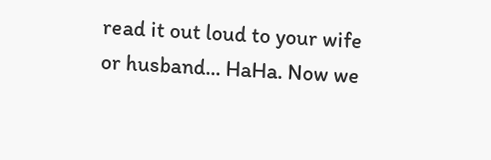read it out loud to your wife or husband... HaHa. Now we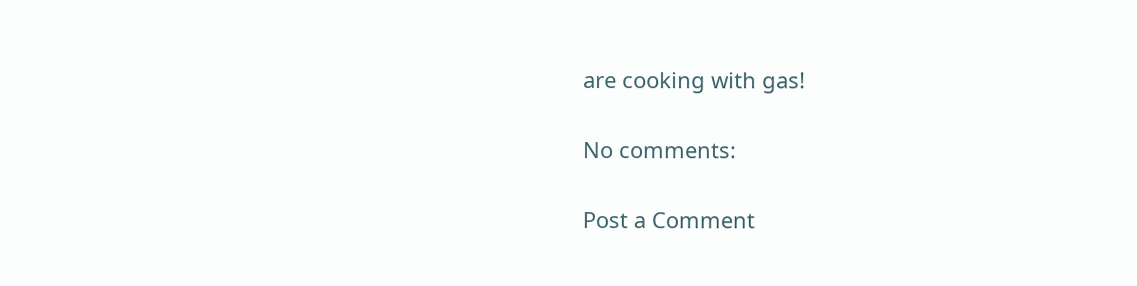are cooking with gas!

No comments:

Post a Comment